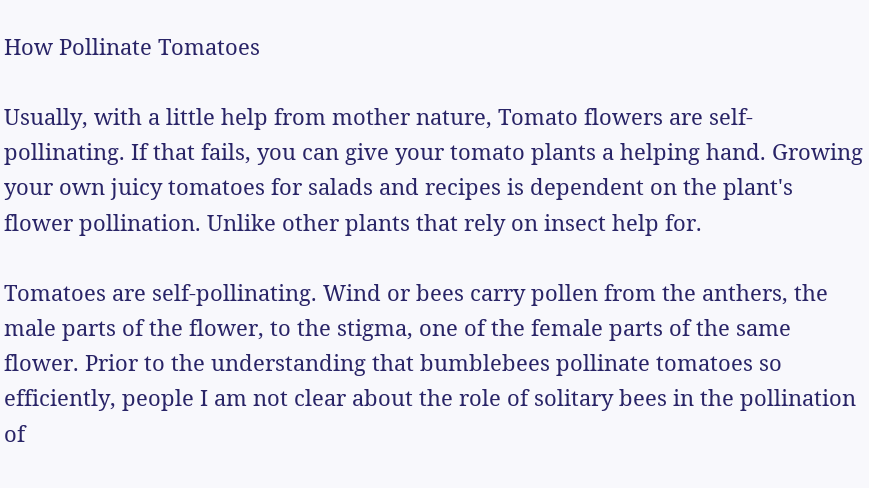How Pollinate Tomatoes

Usually, with a little help from mother nature, Tomato flowers are self-pollinating. If that fails, you can give your tomato plants a helping hand. Growing your own juicy tomatoes for salads and recipes is dependent on the plant's flower pollination. Unlike other plants that rely on insect help for.

Tomatoes are self-pollinating. Wind or bees carry pollen from the anthers, the male parts of the flower, to the stigma, one of the female parts of the same flower. Prior to the understanding that bumblebees pollinate tomatoes so efficiently, people I am not clear about the role of solitary bees in the pollination of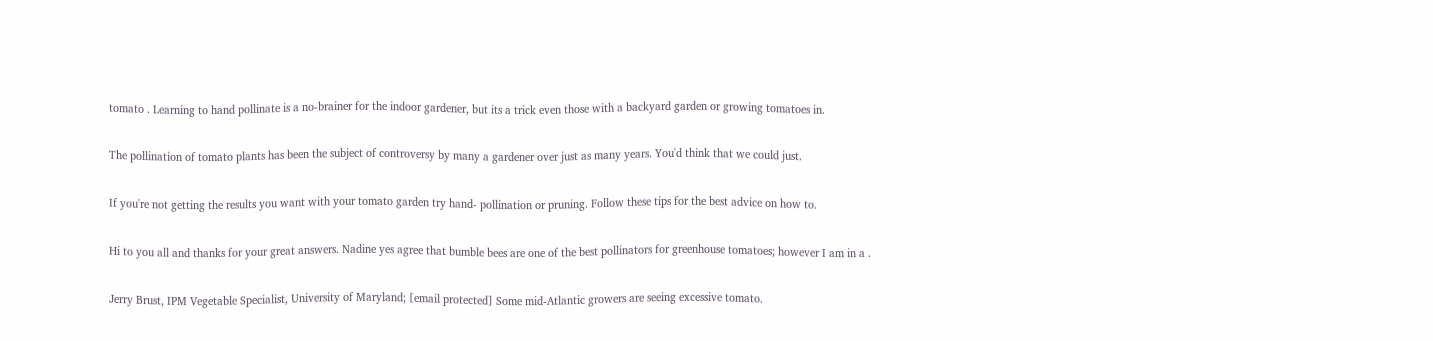tomato . Learning to hand pollinate is a no-brainer for the indoor gardener, but its a trick even those with a backyard garden or growing tomatoes in.

The pollination of tomato plants has been the subject of controversy by many a gardener over just as many years. You'd think that we could just.

If you're not getting the results you want with your tomato garden try hand- pollination or pruning. Follow these tips for the best advice on how to.

Hi to you all and thanks for your great answers. Nadine yes agree that bumble bees are one of the best pollinators for greenhouse tomatoes; however I am in a .

Jerry Brust, IPM Vegetable Specialist, University of Maryland; [email protected] Some mid-Atlantic growers are seeing excessive tomato.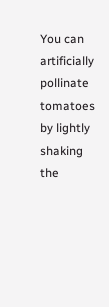You can artificially pollinate tomatoes by lightly shaking the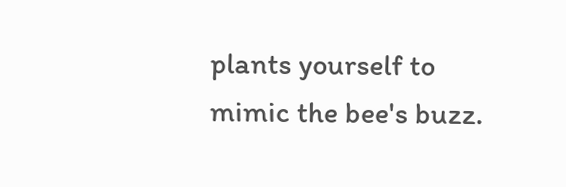plants yourself to mimic the bee's buzz.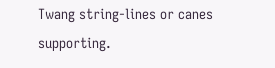Twang string-lines or canes supporting.